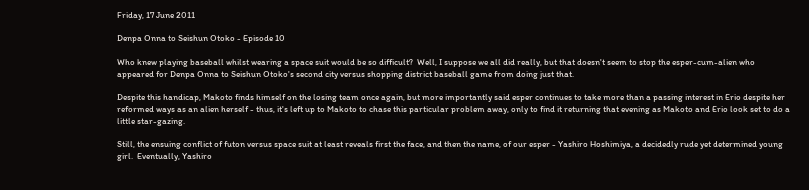Friday, 17 June 2011

Denpa Onna to Seishun Otoko - Episode 10

Who knew playing baseball whilst wearing a space suit would be so difficult?  Well, I suppose we all did really, but that doesn't seem to stop the esper-cum-alien who appeared for Denpa Onna to Seishun Otoko's second city versus shopping district baseball game from doing just that.

Despite this handicap, Makoto finds himself on the losing team once again, but more importantly said esper continues to take more than a passing interest in Erio despite her reformed ways as an alien herself - thus, it's left up to Makoto to chase this particular problem away, only to find it returning that evening as Makoto and Erio look set to do a little star-gazing.

Still, the ensuing conflict of futon versus space suit at least reveals first the face, and then the name, of our esper - Yashiro Hoshimiya, a decidedly rude yet determined young girl.  Eventually, Yashiro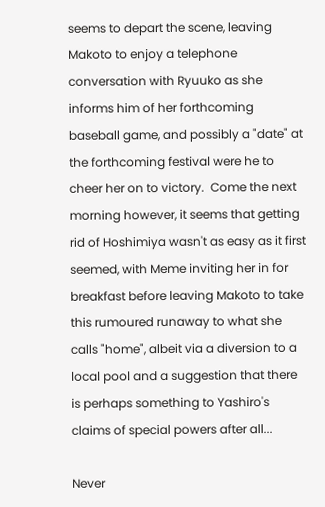seems to depart the scene, leaving Makoto to enjoy a telephone conversation with Ryuuko as she informs him of her forthcoming baseball game, and possibly a "date" at the forthcoming festival were he to cheer her on to victory.  Come the next morning however, it seems that getting rid of Hoshimiya wasn't as easy as it first seemed, with Meme inviting her in for breakfast before leaving Makoto to take this rumoured runaway to what she calls "home", albeit via a diversion to a local pool and a suggestion that there is perhaps something to Yashiro's claims of special powers after all...

Never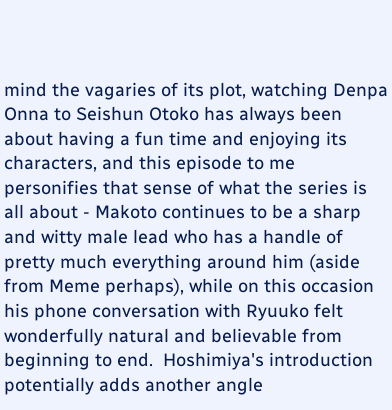mind the vagaries of its plot, watching Denpa Onna to Seishun Otoko has always been about having a fun time and enjoying its characters, and this episode to me personifies that sense of what the series is all about - Makoto continues to be a sharp and witty male lead who has a handle of pretty much everything around him (aside from Meme perhaps), while on this occasion his phone conversation with Ryuuko felt wonderfully natural and believable from beginning to end.  Hoshimiya's introduction potentially adds another angle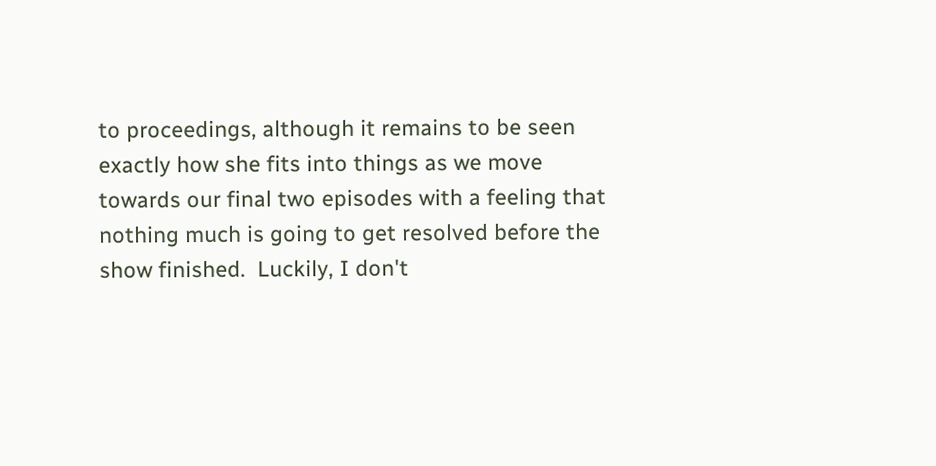to proceedings, although it remains to be seen exactly how she fits into things as we move towards our final two episodes with a feeling that nothing much is going to get resolved before the show finished.  Luckily, I don't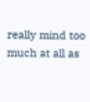really mind too much at all as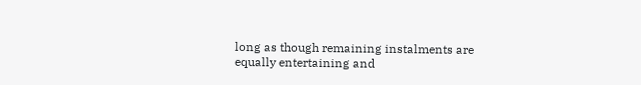long as though remaining instalments are equally entertaining and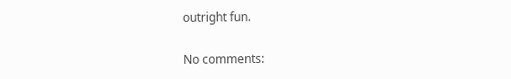outright fun.

No comments: